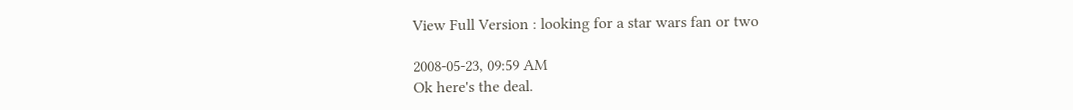View Full Version : looking for a star wars fan or two

2008-05-23, 09:59 AM
Ok here's the deal.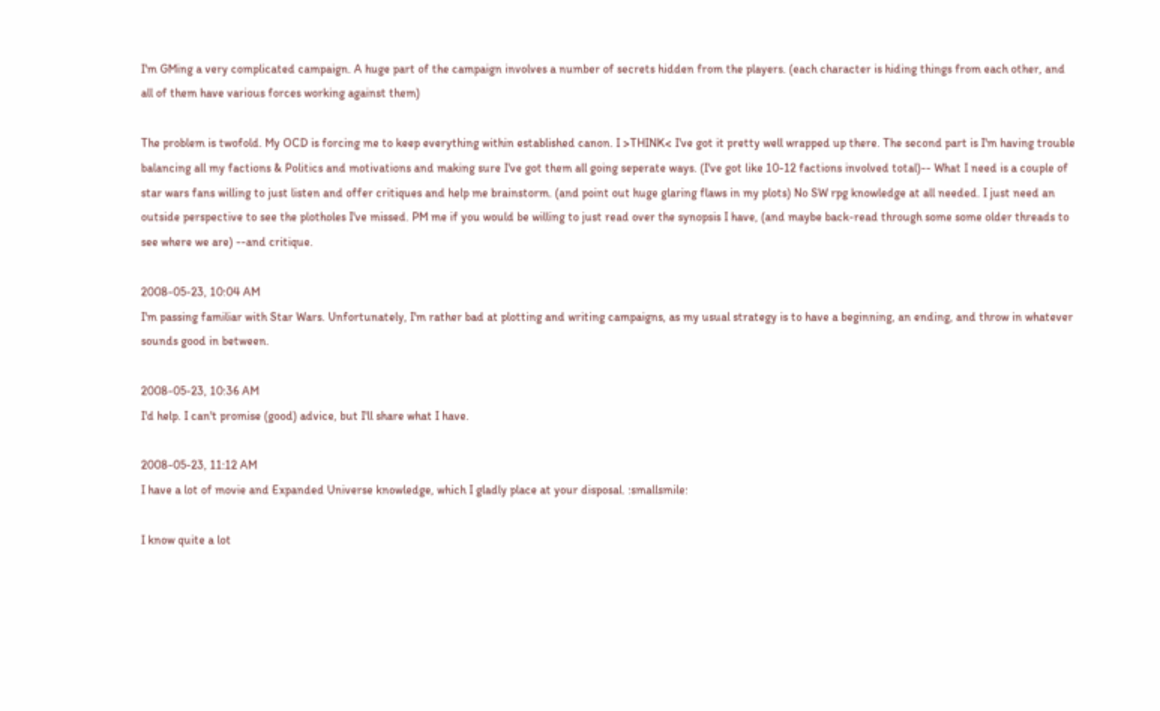I'm GMing a very complicated campaign. A huge part of the campaign involves a number of secrets hidden from the players. (each character is hiding things from each other, and all of them have various forces working against them)

The problem is twofold. My OCD is forcing me to keep everything within established canon. I >THINK< I've got it pretty well wrapped up there. The second part is I'm having trouble balancing all my factions & Politics and motivations and making sure I've got them all going seperate ways. (I've got like 10-12 factions involved total)-- What I need is a couple of star wars fans willing to just listen and offer critiques and help me brainstorm. (and point out huge glaring flaws in my plots) No SW rpg knowledge at all needed. I just need an outside perspective to see the plotholes I've missed. PM me if you would be willing to just read over the synopsis I have, (and maybe back-read through some some older threads to see where we are) --and critique.

2008-05-23, 10:04 AM
I'm passing familiar with Star Wars. Unfortunately, I'm rather bad at plotting and writing campaigns, as my usual strategy is to have a beginning, an ending, and throw in whatever sounds good in between.

2008-05-23, 10:36 AM
I'd help. I can't promise (good) advice, but I'll share what I have.

2008-05-23, 11:12 AM
I have a lot of movie and Expanded Universe knowledge, which I gladly place at your disposal. :smallsmile:

I know quite a lot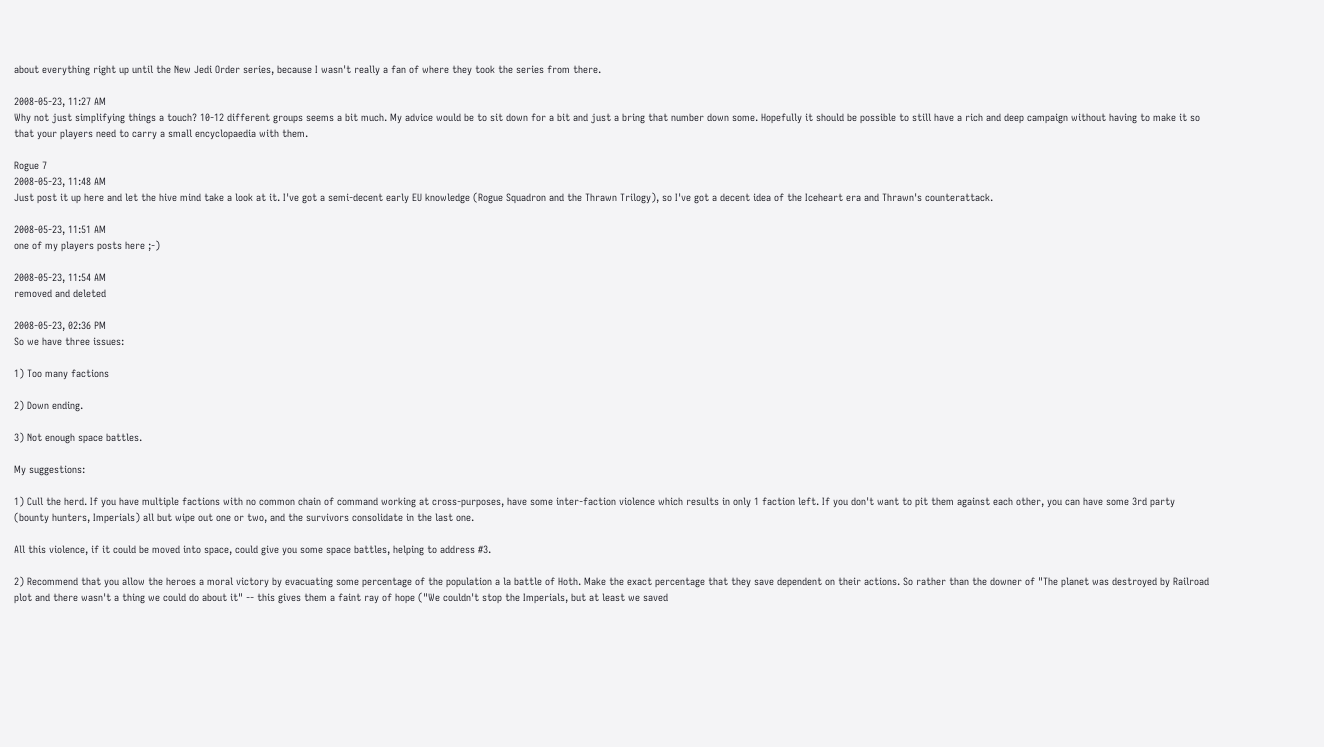about everything right up until the New Jedi Order series, because I wasn't really a fan of where they took the series from there.

2008-05-23, 11:27 AM
Why not just simplifying things a touch? 10-12 different groups seems a bit much. My advice would be to sit down for a bit and just a bring that number down some. Hopefully it should be possible to still have a rich and deep campaign without having to make it so that your players need to carry a small encyclopaedia with them.

Rogue 7
2008-05-23, 11:48 AM
Just post it up here and let the hive mind take a look at it. I've got a semi-decent early EU knowledge (Rogue Squadron and the Thrawn Trilogy), so I've got a decent idea of the Iceheart era and Thrawn's counterattack.

2008-05-23, 11:51 AM
one of my players posts here ;-)

2008-05-23, 11:54 AM
removed and deleted

2008-05-23, 02:36 PM
So we have three issues:

1) Too many factions

2) Down ending.

3) Not enough space battles.

My suggestions:

1) Cull the herd. If you have multiple factions with no common chain of command working at cross-purposes, have some inter-faction violence which results in only 1 faction left. If you don't want to pit them against each other, you can have some 3rd party (bounty hunters, Imperials) all but wipe out one or two, and the survivors consolidate in the last one.

All this violence, if it could be moved into space, could give you some space battles, helping to address #3.

2) Recommend that you allow the heroes a moral victory by evacuating some percentage of the population a la battle of Hoth. Make the exact percentage that they save dependent on their actions. So rather than the downer of "The planet was destroyed by Railroad plot and there wasn't a thing we could do about it" -- this gives them a faint ray of hope ("We couldn't stop the Imperials, but at least we saved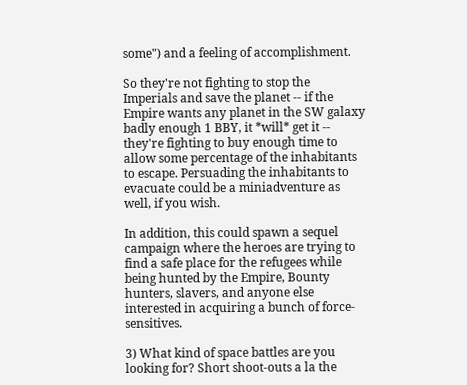some") and a feeling of accomplishment.

So they're not fighting to stop the Imperials and save the planet -- if the Empire wants any planet in the SW galaxy badly enough 1 BBY, it *will* get it -- they're fighting to buy enough time to allow some percentage of the inhabitants to escape. Persuading the inhabitants to evacuate could be a miniadventure as well, if you wish.

In addition, this could spawn a sequel campaign where the heroes are trying to find a safe place for the refugees while being hunted by the Empire, Bounty hunters, slavers, and anyone else interested in acquiring a bunch of force-sensitives.

3) What kind of space battles are you looking for? Short shoot-outs a la the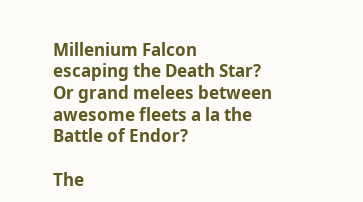Millenium Falcon escaping the Death Star? Or grand melees between awesome fleets a la the Battle of Endor?

The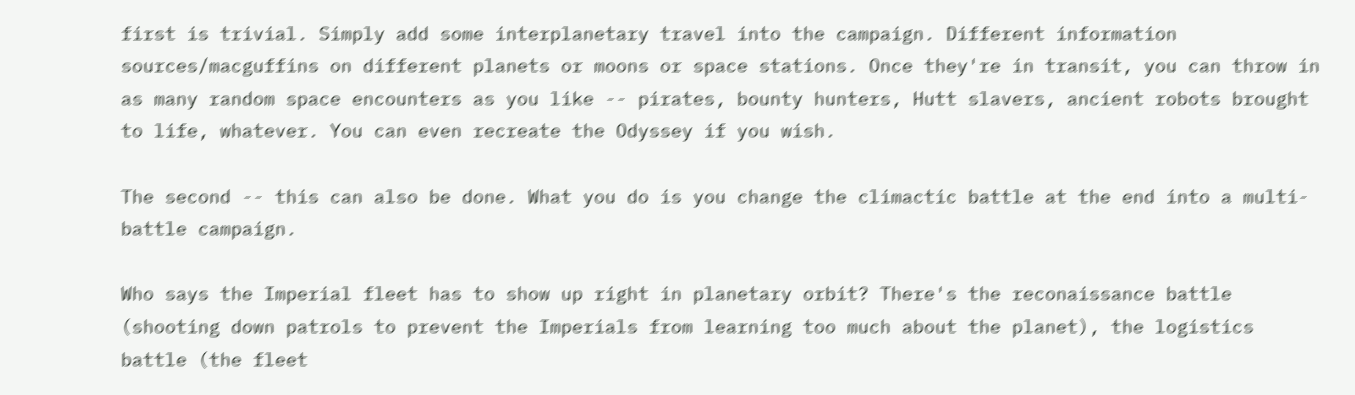first is trivial. Simply add some interplanetary travel into the campaign. Different information sources/macguffins on different planets or moons or space stations. Once they're in transit, you can throw in as many random space encounters as you like -- pirates, bounty hunters, Hutt slavers, ancient robots brought to life, whatever. You can even recreate the Odyssey if you wish.

The second -- this can also be done. What you do is you change the climactic battle at the end into a multi-battle campaign.

Who says the Imperial fleet has to show up right in planetary orbit? There's the reconaissance battle (shooting down patrols to prevent the Imperials from learning too much about the planet), the logistics battle (the fleet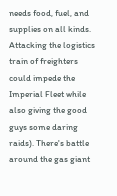needs food, fuel, and supplies on all kinds. Attacking the logistics train of freighters could impede the Imperial Fleet while also giving the good guys some daring raids). There's battle around the gas giant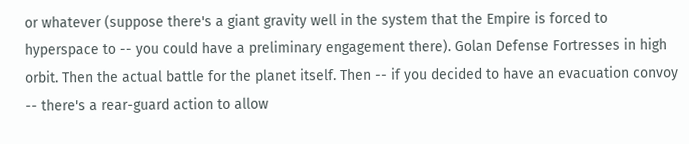or whatever (suppose there's a giant gravity well in the system that the Empire is forced to hyperspace to -- you could have a preliminary engagement there). Golan Defense Fortresses in high orbit. Then the actual battle for the planet itself. Then -- if you decided to have an evacuation convoy -- there's a rear-guard action to allow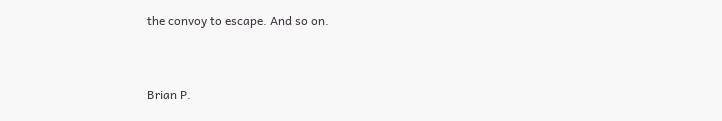the convoy to escape. And so on.


Brian P.